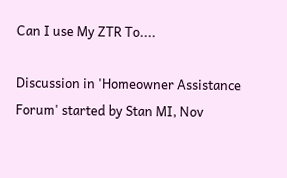Can I use My ZTR To....

Discussion in 'Homeowner Assistance Forum' started by Stan MI, Nov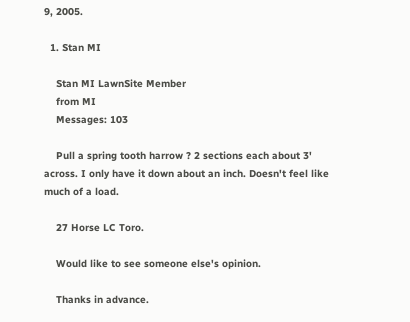9, 2005.

  1. Stan MI

    Stan MI LawnSite Member
    from MI
    Messages: 103

    Pull a spring tooth harrow ? 2 sections each about 3' across. I only have it down about an inch. Doesn't feel like much of a load.

    27 Horse LC Toro.

    Would like to see someone else's opinion.

    Thanks in advance.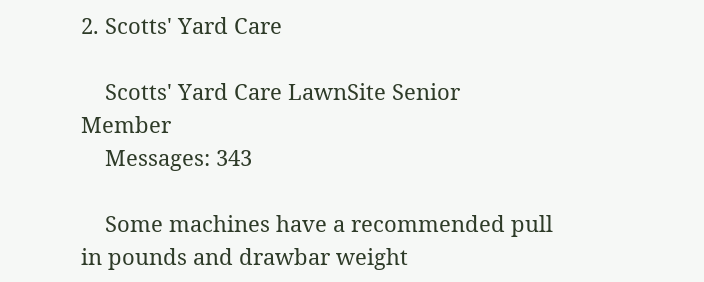2. Scotts' Yard Care

    Scotts' Yard Care LawnSite Senior Member
    Messages: 343

    Some machines have a recommended pull in pounds and drawbar weight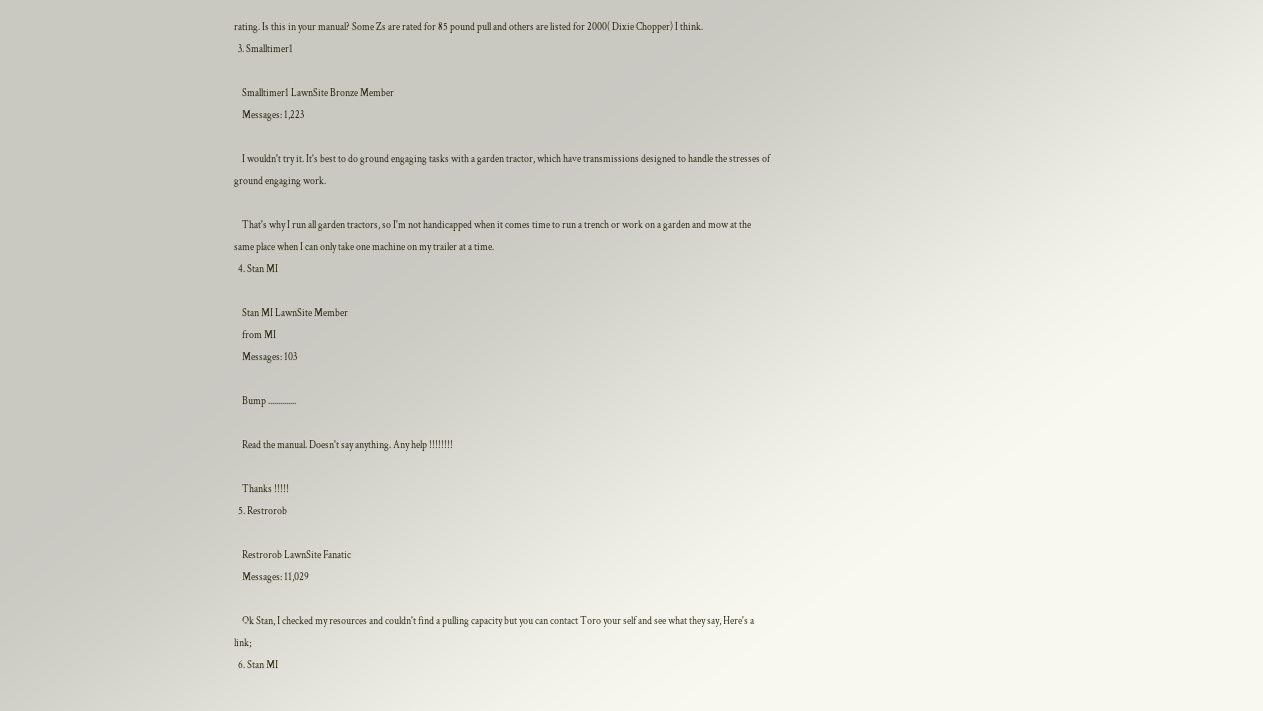rating. Is this in your manual? Some Zs are rated for 85 pound pull and others are listed for 2000( Dixie Chopper) I think.
  3. Smalltimer1

    Smalltimer1 LawnSite Bronze Member
    Messages: 1,223

    I wouldn't try it. It's best to do ground engaging tasks with a garden tractor, which have transmissions designed to handle the stresses of ground engaging work.

    That's why I run all garden tractors, so I'm not handicapped when it comes time to run a trench or work on a garden and mow at the same place when I can only take one machine on my trailer at a time.
  4. Stan MI

    Stan MI LawnSite Member
    from MI
    Messages: 103

    Bump ..............

    Read the manual. Doesn't say anything. Any help !!!!!!!!

    Thanks !!!!!
  5. Restrorob

    Restrorob LawnSite Fanatic
    Messages: 11,029

    Ok Stan, I checked my resources and couldn't find a pulling capacity but you can contact Toro your self and see what they say, Here's a link;
  6. Stan MI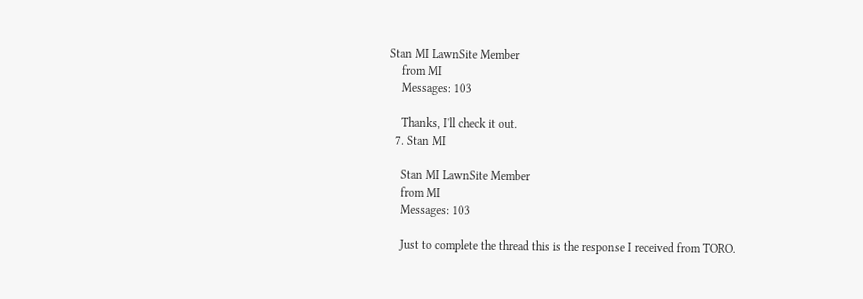Stan MI LawnSite Member
    from MI
    Messages: 103

    Thanks, I'll check it out.
  7. Stan MI

    Stan MI LawnSite Member
    from MI
    Messages: 103

    Just to complete the thread this is the response I received from TORO.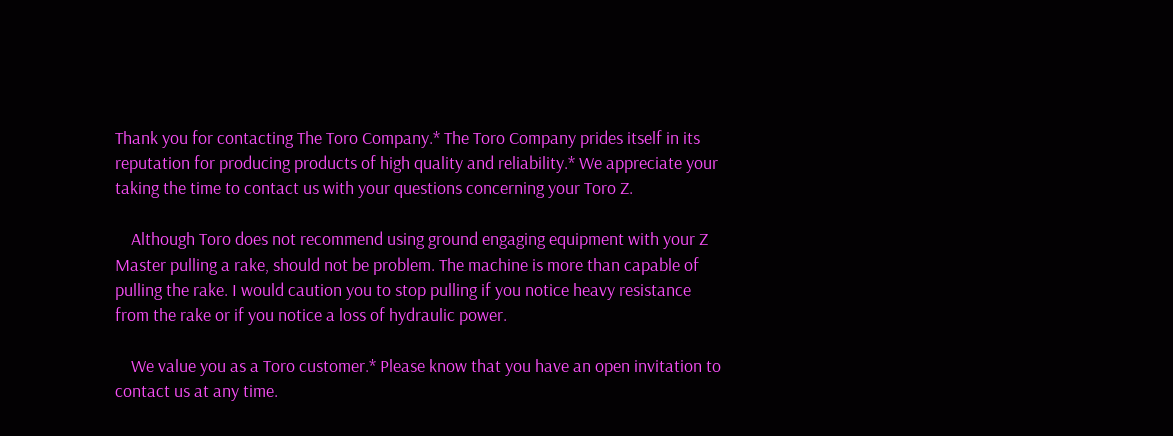Thank you for contacting The Toro Company.* The Toro Company prides itself in its reputation for producing products of high quality and reliability.* We appreciate your taking the time to contact us with your questions concerning your Toro Z.

    Although Toro does not recommend using ground engaging equipment with your Z Master pulling a rake, should not be problem. The machine is more than capable of pulling the rake. I would caution you to stop pulling if you notice heavy resistance from the rake or if you notice a loss of hydraulic power.

    We value you as a Toro customer.* Please know that you have an open invitation to contact us at any time.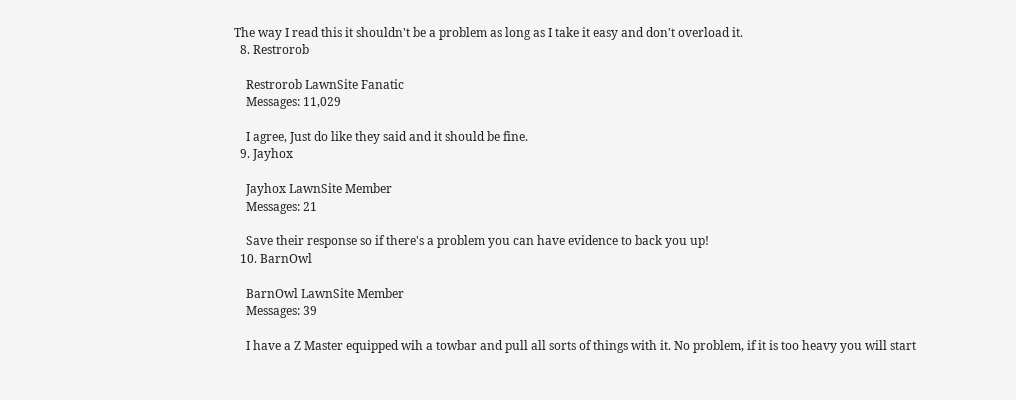The way I read this it shouldn't be a problem as long as I take it easy and don't overload it.
  8. Restrorob

    Restrorob LawnSite Fanatic
    Messages: 11,029

    I agree, Just do like they said and it should be fine.
  9. Jayhox

    Jayhox LawnSite Member
    Messages: 21

    Save their response so if there's a problem you can have evidence to back you up!
  10. BarnOwl

    BarnOwl LawnSite Member
    Messages: 39

    I have a Z Master equipped wih a towbar and pull all sorts of things with it. No problem, if it is too heavy you will start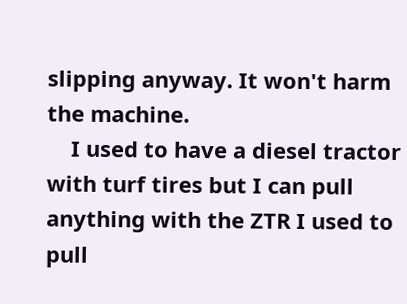slipping anyway. It won't harm the machine.
    I used to have a diesel tractor with turf tires but I can pull anything with the ZTR I used to pull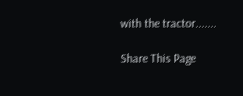with the tractor.......

Share This Page